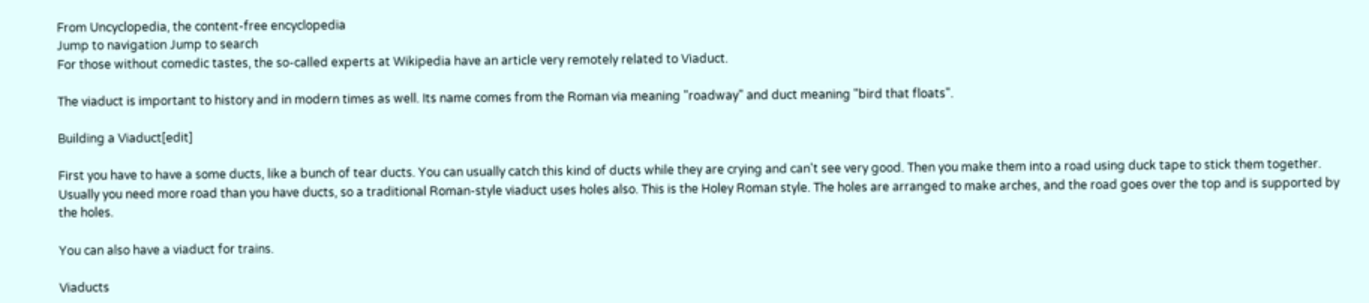From Uncyclopedia, the content-free encyclopedia
Jump to navigation Jump to search
For those without comedic tastes, the so-called experts at Wikipedia have an article very remotely related to Viaduct.

The viaduct is important to history and in modern times as well. Its name comes from the Roman via meaning "roadway" and duct meaning "bird that floats".

Building a Viaduct[edit]

First you have to have a some ducts, like a bunch of tear ducts. You can usually catch this kind of ducts while they are crying and can't see very good. Then you make them into a road using duck tape to stick them together. Usually you need more road than you have ducts, so a traditional Roman-style viaduct uses holes also. This is the Holey Roman style. The holes are arranged to make arches, and the road goes over the top and is supported by the holes.

You can also have a viaduct for trains.

Viaducts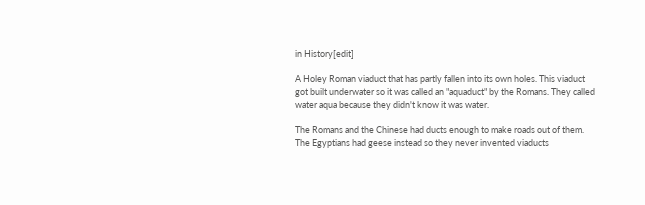in History[edit]

A Holey Roman viaduct that has partly fallen into its own holes. This viaduct got built underwater so it was called an "aquaduct" by the Romans. They called water aqua because they didn't know it was water.

The Romans and the Chinese had ducts enough to make roads out of them. The Egyptians had geese instead so they never invented viaducts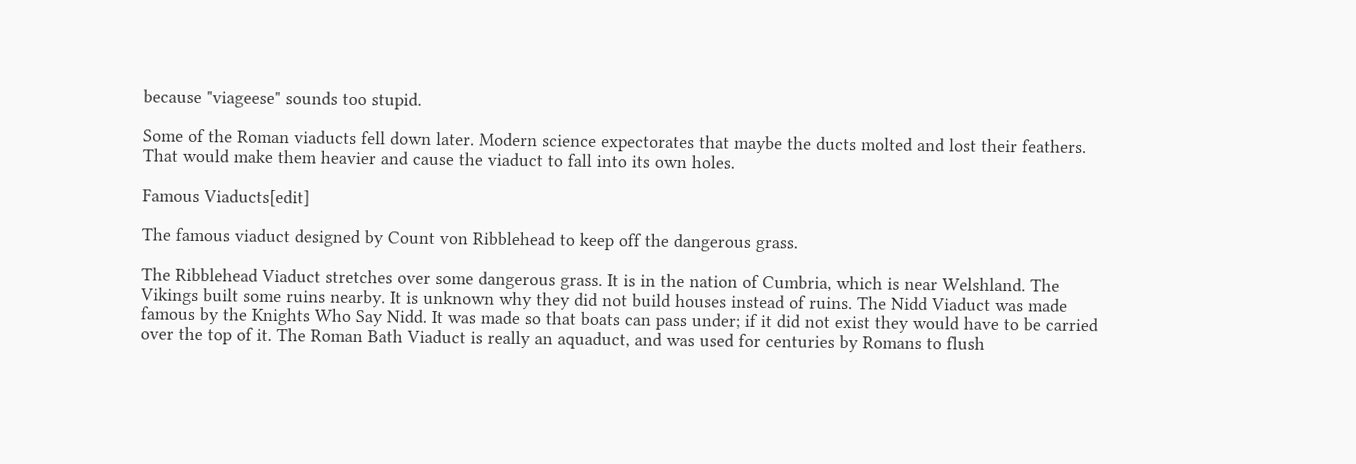because "viageese" sounds too stupid.

Some of the Roman viaducts fell down later. Modern science expectorates that maybe the ducts molted and lost their feathers. That would make them heavier and cause the viaduct to fall into its own holes.

Famous Viaducts[edit]

The famous viaduct designed by Count von Ribblehead to keep off the dangerous grass.

The Ribblehead Viaduct stretches over some dangerous grass. It is in the nation of Cumbria, which is near Welshland. The Vikings built some ruins nearby. It is unknown why they did not build houses instead of ruins. The Nidd Viaduct was made famous by the Knights Who Say Nidd. It was made so that boats can pass under; if it did not exist they would have to be carried over the top of it. The Roman Bath Viaduct is really an aquaduct, and was used for centuries by Romans to flush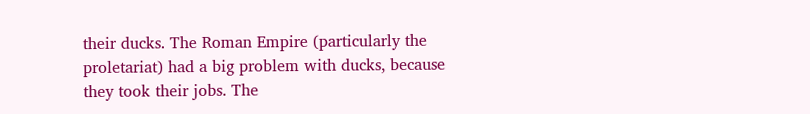their ducks. The Roman Empire (particularly the proletariat) had a big problem with ducks, because they took their jobs. The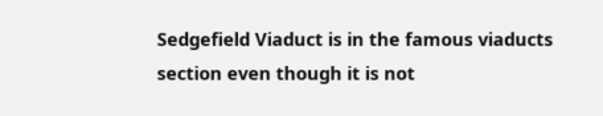Sedgefield Viaduct is in the famous viaducts section even though it is not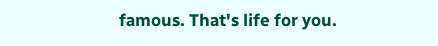famous. That's life for you.